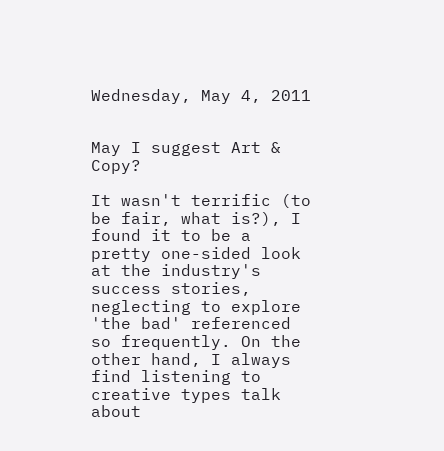Wednesday, May 4, 2011


May I suggest Art & Copy?

It wasn't terrific (to be fair, what is?), I found it to be a pretty one-sided look at the industry's success stories, neglecting to explore 'the bad' referenced so frequently. On the other hand, I always find listening to creative types talk about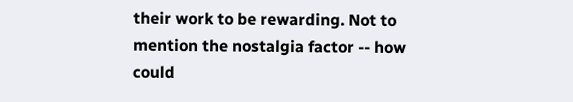their work to be rewarding. Not to mention the nostalgia factor -- how could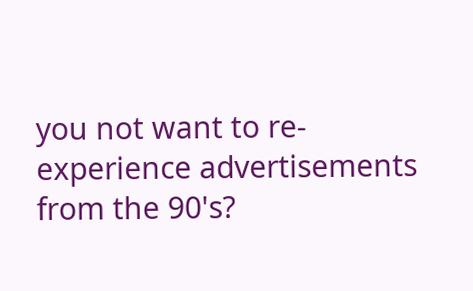you not want to re-experience advertisements from the 90's?